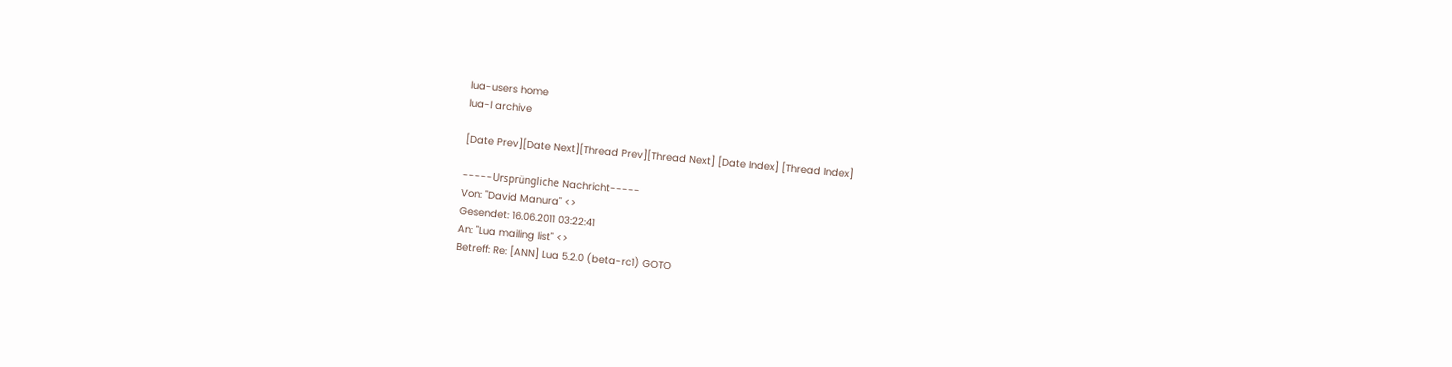lua-users home
lua-l archive

[Date Prev][Date Next][Thread Prev][Thread Next] [Date Index] [Thread Index]

-----Ursprüngliche Nachricht-----
Von: "David Manura" <>
Gesendet: 16.06.2011 03:22:41
An: "Lua mailing list" <>
Betreff: Re: [ANN] Lua 5.2.0 (beta-rc1) GOTO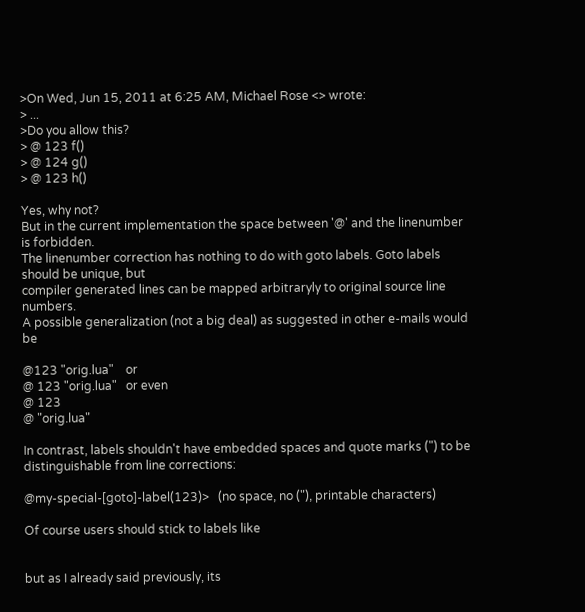>On Wed, Jun 15, 2011 at 6:25 AM, Michael Rose <> wrote:
> ...
>Do you allow this?
> @ 123 f()
> @ 124 g()
> @ 123 h()

Yes, why not?
But in the current implementation the space between '@' and the linenumber is forbidden.
The linenumber correction has nothing to do with goto labels. Goto labels should be unique, but
compiler generated lines can be mapped arbitraryly to original source line numbers.
A possible generalization (not a big deal) as suggested in other e-mails would be

@123 "orig.lua"    or
@ 123 "orig.lua"   or even
@ 123
@ "orig.lua"

In contrast, labels shouldn't have embedded spaces and quote marks (") to be
distinguishable from line corrections:

@my-special-[goto]-label(123)>   (no space, no ("), printable characters)

Of course users should stick to labels like


but as I already said previously, its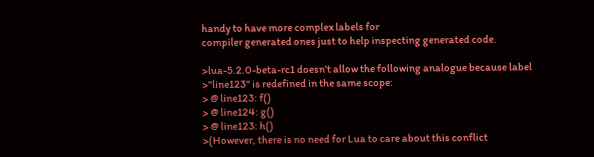handy to have more complex labels for
compiler generated ones just to help inspecting generated code.

>lua-5.2.0-beta-rc1 doesn't allow the following analogue because label
>"line123" is redefined in the same scope:
> @ line123: f()
> @ line124: g()
> @ line123: h()
>(However, there is no need for Lua to care about this conflict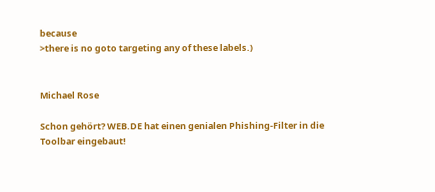because
>there is no goto targeting any of these labels.)


Michael Rose

Schon gehört? WEB.DE hat einen genialen Phishing-Filter in die
Toolbar eingebaut!